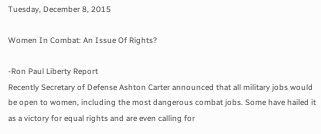Tuesday, December 8, 2015

Women In Combat: An Issue Of Rights?

-Ron Paul Liberty Report
Recently Secretary of Defense Ashton Carter announced that all military jobs would be open to women, including the most dangerous combat jobs. Some have hailed it as a victory for equal rights and are even calling for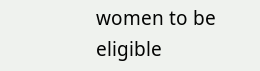women to be eligible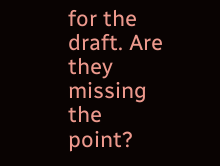for the draft. Are they missing the point?